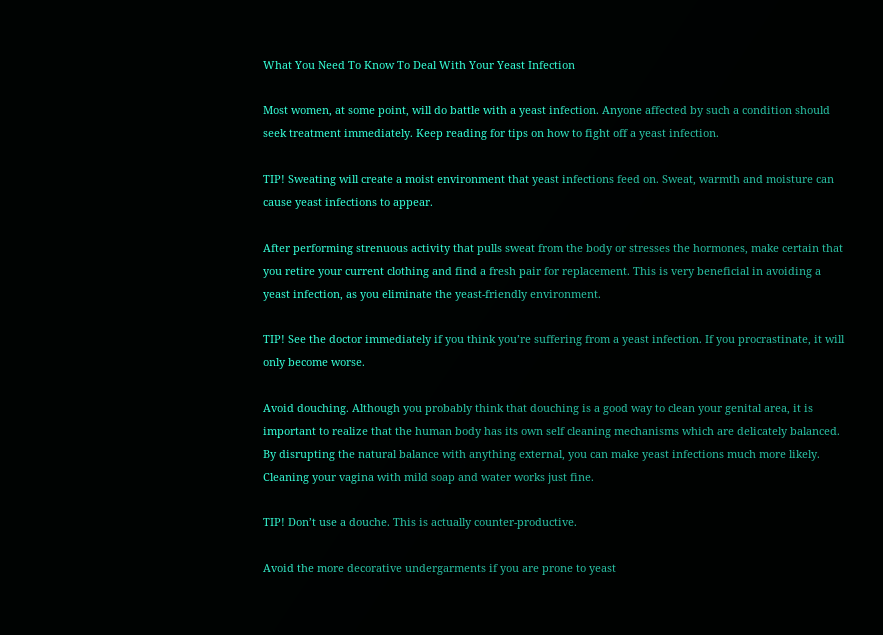What You Need To Know To Deal With Your Yeast Infection

Most women, at some point, will do battle with a yeast infection. Anyone affected by such a condition should seek treatment immediately. Keep reading for tips on how to fight off a yeast infection.

TIP! Sweating will create a moist environment that yeast infections feed on. Sweat, warmth and moisture can cause yeast infections to appear.

After performing strenuous activity that pulls sweat from the body or stresses the hormones, make certain that you retire your current clothing and find a fresh pair for replacement. This is very beneficial in avoiding a yeast infection, as you eliminate the yeast-friendly environment.

TIP! See the doctor immediately if you think you’re suffering from a yeast infection. If you procrastinate, it will only become worse.

Avoid douching. Although you probably think that douching is a good way to clean your genital area, it is important to realize that the human body has its own self cleaning mechanisms which are delicately balanced. By disrupting the natural balance with anything external, you can make yeast infections much more likely. Cleaning your vagina with mild soap and water works just fine.

TIP! Don’t use a douche. This is actually counter-productive.

Avoid the more decorative undergarments if you are prone to yeast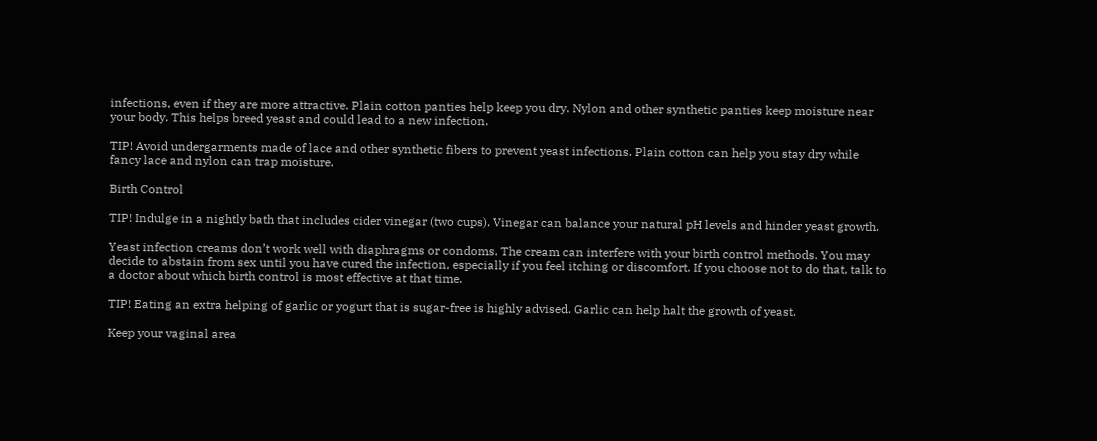infections, even if they are more attractive. Plain cotton panties help keep you dry. Nylon and other synthetic panties keep moisture near your body. This helps breed yeast and could lead to a new infection.

TIP! Avoid undergarments made of lace and other synthetic fibers to prevent yeast infections. Plain cotton can help you stay dry while fancy lace and nylon can trap moisture.

Birth Control

TIP! Indulge in a nightly bath that includes cider vinegar (two cups). Vinegar can balance your natural pH levels and hinder yeast growth.

Yeast infection creams don’t work well with diaphragms or condoms. The cream can interfere with your birth control methods. You may decide to abstain from sex until you have cured the infection, especially if you feel itching or discomfort. If you choose not to do that, talk to a doctor about which birth control is most effective at that time.

TIP! Eating an extra helping of garlic or yogurt that is sugar-free is highly advised. Garlic can help halt the growth of yeast.

Keep your vaginal area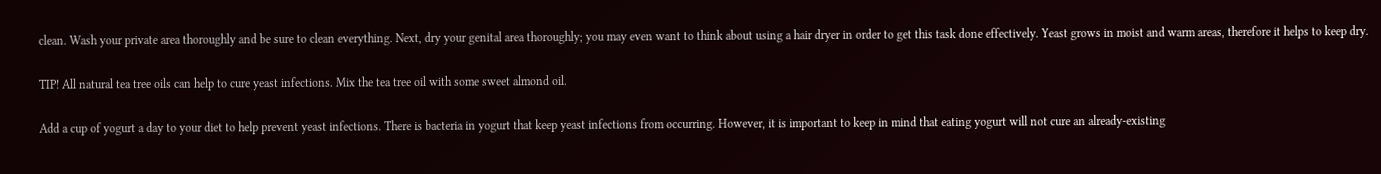clean. Wash your private area thoroughly and be sure to clean everything. Next, dry your genital area thoroughly; you may even want to think about using a hair dryer in order to get this task done effectively. Yeast grows in moist and warm areas, therefore it helps to keep dry.

TIP! All natural tea tree oils can help to cure yeast infections. Mix the tea tree oil with some sweet almond oil.

Add a cup of yogurt a day to your diet to help prevent yeast infections. There is bacteria in yogurt that keep yeast infections from occurring. However, it is important to keep in mind that eating yogurt will not cure an already-existing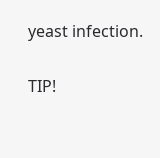yeast infection.

TIP!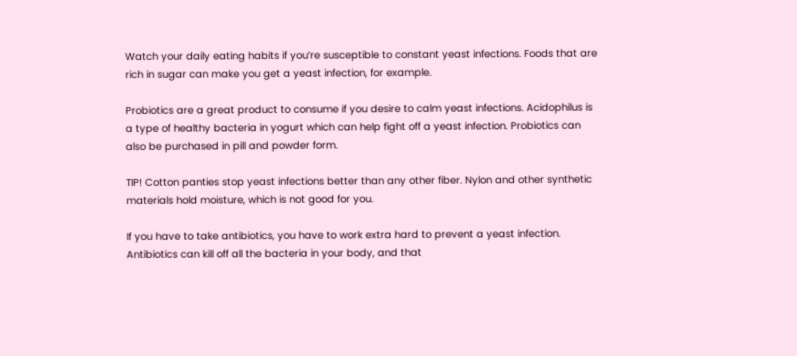Watch your daily eating habits if you’re susceptible to constant yeast infections. Foods that are rich in sugar can make you get a yeast infection, for example.

Probiotics are a great product to consume if you desire to calm yeast infections. Acidophilus is a type of healthy bacteria in yogurt which can help fight off a yeast infection. Probiotics can also be purchased in pill and powder form.

TIP! Cotton panties stop yeast infections better than any other fiber. Nylon and other synthetic materials hold moisture, which is not good for you.

If you have to take antibiotics, you have to work extra hard to prevent a yeast infection. Antibiotics can kill off all the bacteria in your body, and that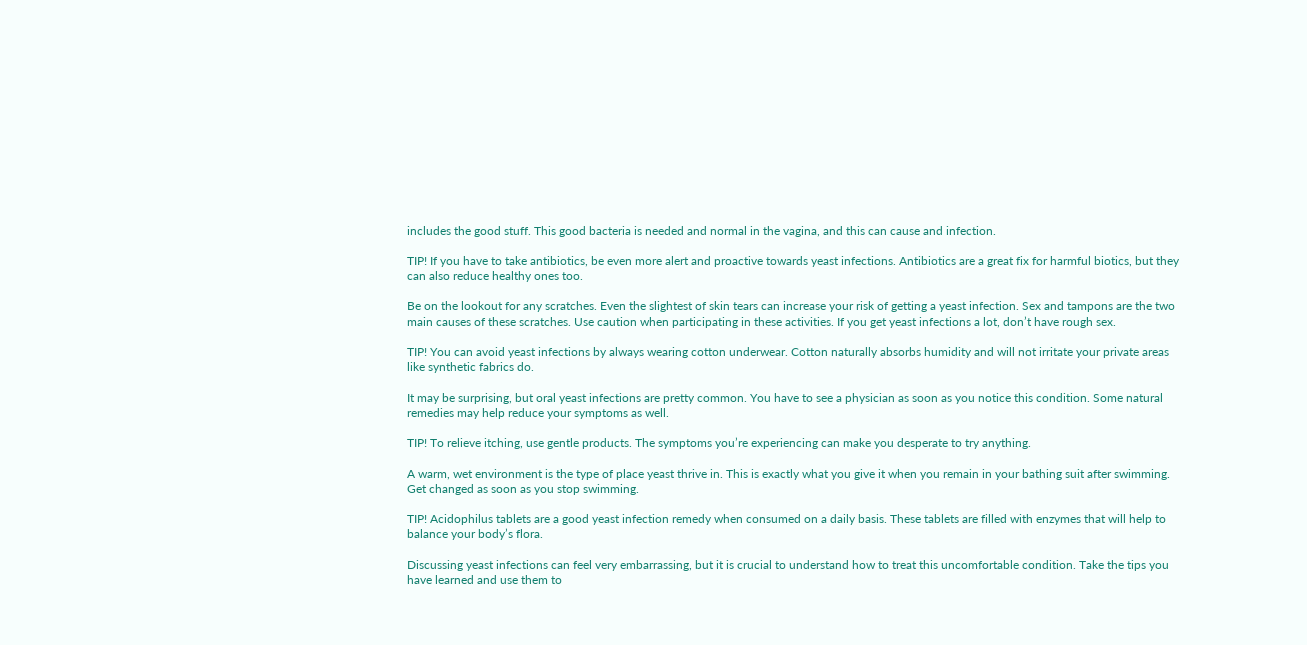includes the good stuff. This good bacteria is needed and normal in the vagina, and this can cause and infection.

TIP! If you have to take antibiotics, be even more alert and proactive towards yeast infections. Antibiotics are a great fix for harmful biotics, but they can also reduce healthy ones too.

Be on the lookout for any scratches. Even the slightest of skin tears can increase your risk of getting a yeast infection. Sex and tampons are the two main causes of these scratches. Use caution when participating in these activities. If you get yeast infections a lot, don’t have rough sex.

TIP! You can avoid yeast infections by always wearing cotton underwear. Cotton naturally absorbs humidity and will not irritate your private areas like synthetic fabrics do.

It may be surprising, but oral yeast infections are pretty common. You have to see a physician as soon as you notice this condition. Some natural remedies may help reduce your symptoms as well.

TIP! To relieve itching, use gentle products. The symptoms you’re experiencing can make you desperate to try anything.

A warm, wet environment is the type of place yeast thrive in. This is exactly what you give it when you remain in your bathing suit after swimming. Get changed as soon as you stop swimming.

TIP! Acidophilus tablets are a good yeast infection remedy when consumed on a daily basis. These tablets are filled with enzymes that will help to balance your body’s flora.

Discussing yeast infections can feel very embarrassing, but it is crucial to understand how to treat this uncomfortable condition. Take the tips you have learned and use them to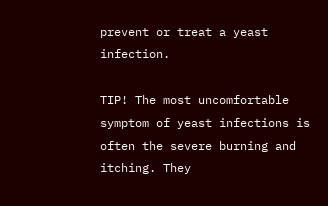prevent or treat a yeast infection.

TIP! The most uncomfortable symptom of yeast infections is often the severe burning and itching. They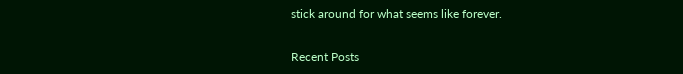stick around for what seems like forever.

Recent Posts